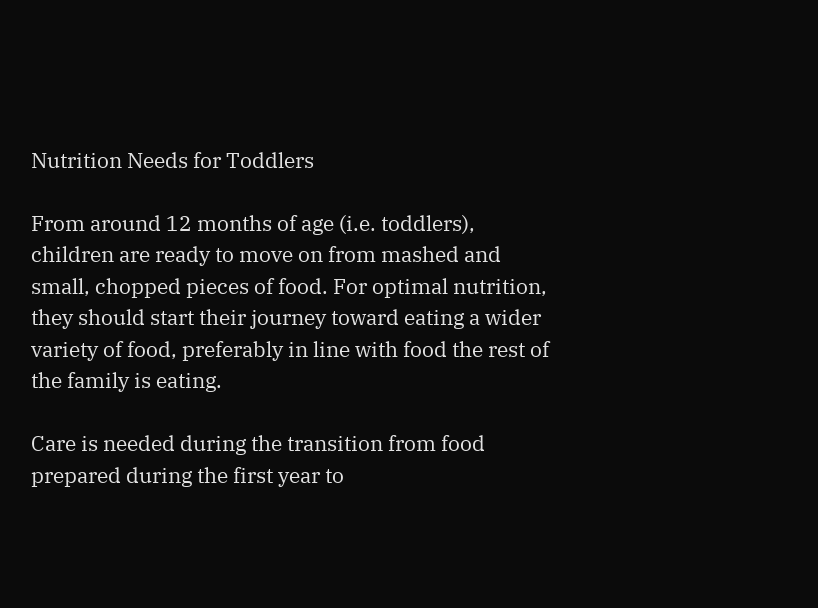Nutrition Needs for Toddlers

From around 12 months of age (i.e. toddlers), children are ready to move on from mashed and small, chopped pieces of food. For optimal nutrition, they should start their journey toward eating a wider variety of food, preferably in line with food the rest of the family is eating.

Care is needed during the transition from food prepared during the first year to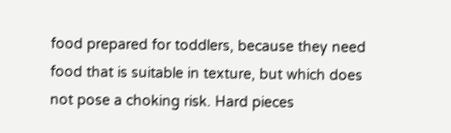food prepared for toddlers, because they need food that is suitable in texture, but which does not pose a choking risk. Hard pieces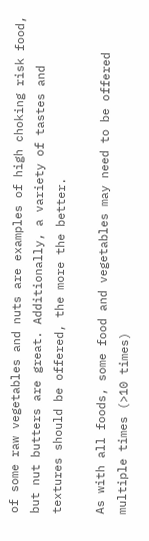of some raw vegetables and nuts are examples of high choking risk food, but nut butters are great. Additionally, a variety of tastes and textures should be offered, the more the better.

As with all foods, some food and vegetables may need to be offered multiple times (>10 times)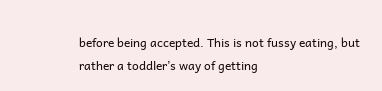before being accepted. This is not fussy eating, but rather a toddler’s way of getting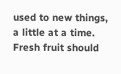used to new things, a little at a time. Fresh fruit should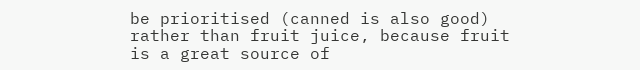be prioritised (canned is also good) rather than fruit juice, because fruit is a great source of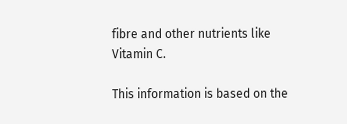fibre and other nutrients like Vitamin C.

This information is based on the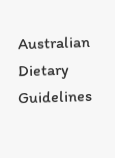Australian Dietary Guidelines